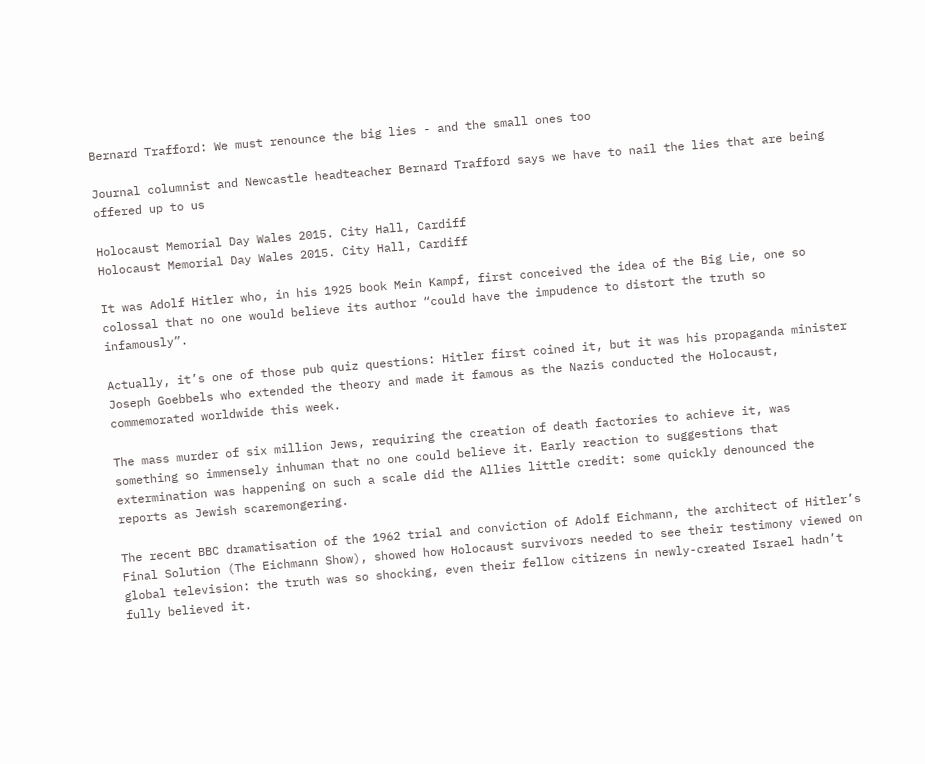Bernard Trafford: We must renounce the big lies - and the small ones too

Journal columnist and Newcastle headteacher Bernard Trafford says we have to nail the lies that are being offered up to us

Holocaust Memorial Day Wales 2015. City Hall, Cardiff
Holocaust Memorial Day Wales 2015. City Hall, Cardiff

It was Adolf Hitler who, in his 1925 book Mein Kampf, first conceived the idea of the Big Lie, one so colossal that no one would believe its author “could have the impudence to distort the truth so infamously”.

Actually, it’s one of those pub quiz questions: Hitler first coined it, but it was his propaganda minister Joseph Goebbels who extended the theory and made it famous as the Nazis conducted the Holocaust, commemorated worldwide this week.

The mass murder of six million Jews, requiring the creation of death factories to achieve it, was something so immensely inhuman that no one could believe it. Early reaction to suggestions that extermination was happening on such a scale did the Allies little credit: some quickly denounced the reports as Jewish scaremongering.

The recent BBC dramatisation of the 1962 trial and conviction of Adolf Eichmann, the architect of Hitler’s Final Solution (The Eichmann Show), showed how Holocaust survivors needed to see their testimony viewed on global television: the truth was so shocking, even their fellow citizens in newly-created Israel hadn’t fully believed it.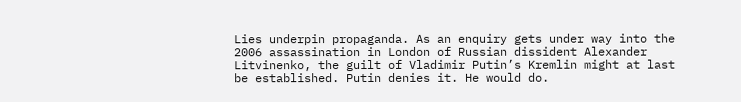Lies underpin propaganda. As an enquiry gets under way into the 2006 assassination in London of Russian dissident Alexander Litvinenko, the guilt of Vladimir Putin’s Kremlin might at last be established. Putin denies it. He would do.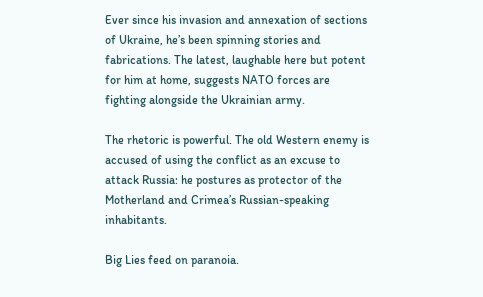Ever since his invasion and annexation of sections of Ukraine, he’s been spinning stories and fabrications. The latest, laughable here but potent for him at home, suggests NATO forces are fighting alongside the Ukrainian army.

The rhetoric is powerful. The old Western enemy is accused of using the conflict as an excuse to attack Russia: he postures as protector of the Motherland and Crimea’s Russian-speaking inhabitants.

Big Lies feed on paranoia.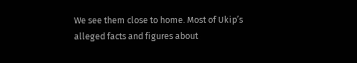We see them close to home. Most of Ukip’s alleged facts and figures about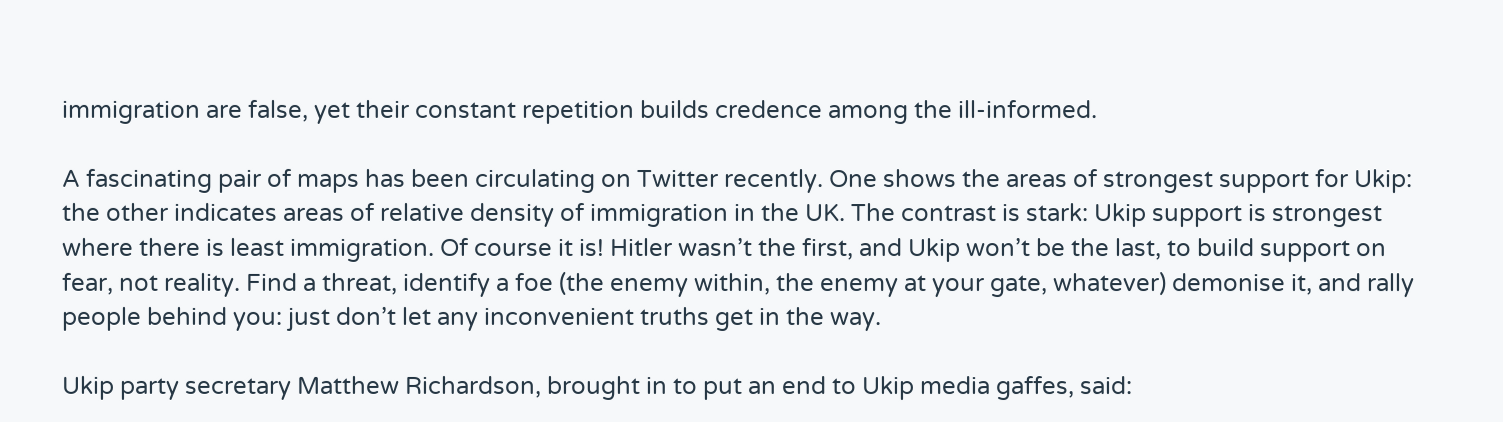immigration are false, yet their constant repetition builds credence among the ill-informed.

A fascinating pair of maps has been circulating on Twitter recently. One shows the areas of strongest support for Ukip: the other indicates areas of relative density of immigration in the UK. The contrast is stark: Ukip support is strongest where there is least immigration. Of course it is! Hitler wasn’t the first, and Ukip won’t be the last, to build support on fear, not reality. Find a threat, identify a foe (the enemy within, the enemy at your gate, whatever) demonise it, and rally people behind you: just don’t let any inconvenient truths get in the way.

Ukip party secretary Matthew Richardson, brought in to put an end to Ukip media gaffes, said: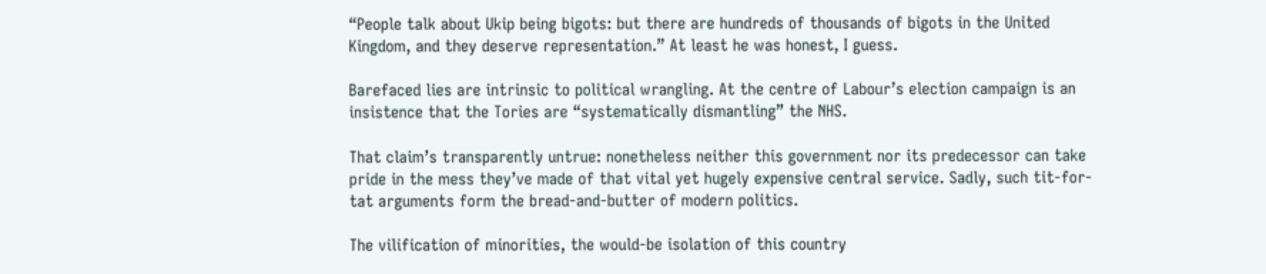“People talk about Ukip being bigots: but there are hundreds of thousands of bigots in the United Kingdom, and they deserve representation.” At least he was honest, I guess.

Barefaced lies are intrinsic to political wrangling. At the centre of Labour’s election campaign is an insistence that the Tories are “systematically dismantling” the NHS.

That claim’s transparently untrue: nonetheless neither this government nor its predecessor can take pride in the mess they’ve made of that vital yet hugely expensive central service. Sadly, such tit-for-tat arguments form the bread-and-butter of modern politics.

The vilification of minorities, the would-be isolation of this country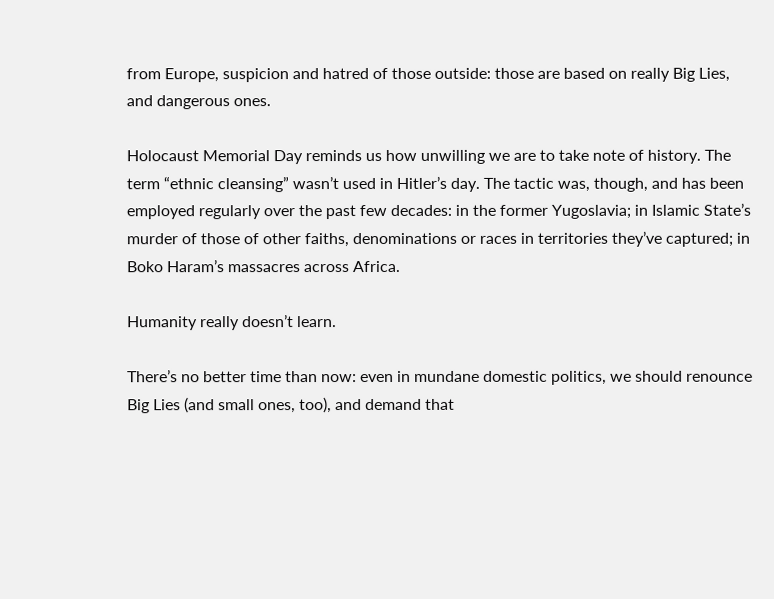from Europe, suspicion and hatred of those outside: those are based on really Big Lies, and dangerous ones.

Holocaust Memorial Day reminds us how unwilling we are to take note of history. The term “ethnic cleansing” wasn’t used in Hitler’s day. The tactic was, though, and has been employed regularly over the past few decades: in the former Yugoslavia; in Islamic State’s murder of those of other faiths, denominations or races in territories they’ve captured; in Boko Haram’s massacres across Africa.

Humanity really doesn’t learn.

There’s no better time than now: even in mundane domestic politics, we should renounce Big Lies (and small ones, too), and demand that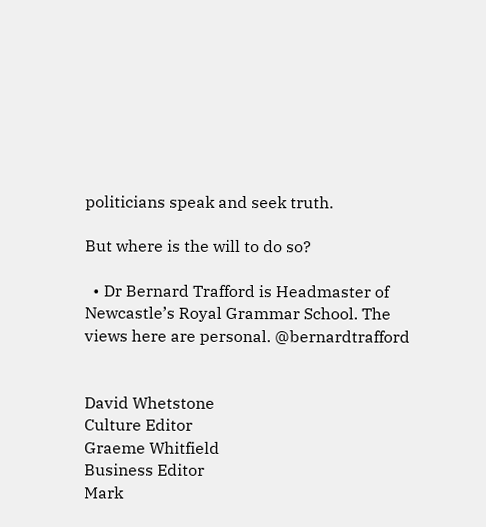politicians speak and seek truth.

But where is the will to do so?

  • Dr Bernard Trafford is Headmaster of Newcastle’s Royal Grammar School. The views here are personal. @bernardtrafford


David Whetstone
Culture Editor
Graeme Whitfield
Business Editor
Mark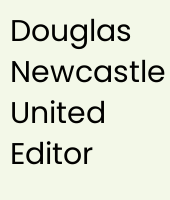Douglas
Newcastle United Editor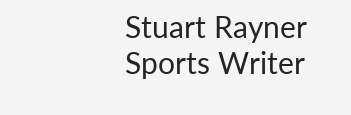Stuart Rayner
Sports Writer